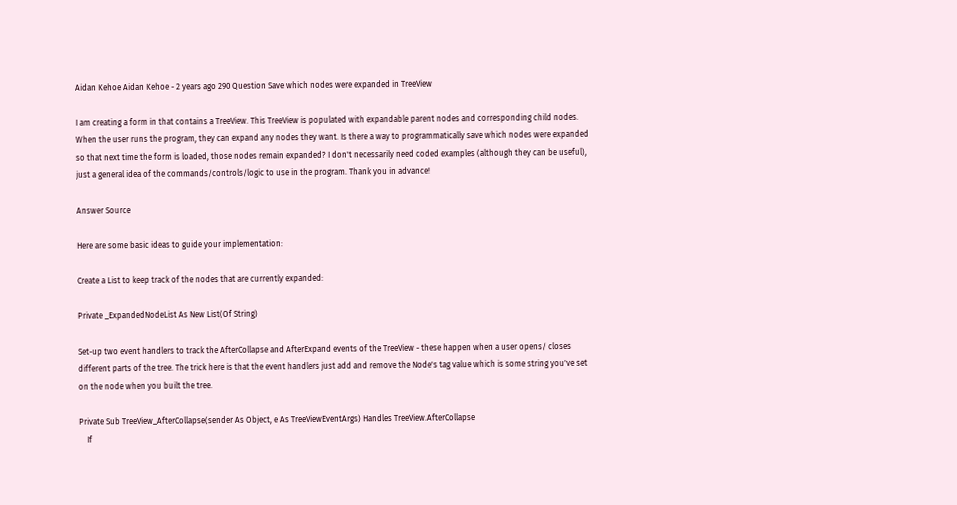Aidan Kehoe Aidan Kehoe - 2 years ago 290 Question Save which nodes were expanded in TreeView

I am creating a form in that contains a TreeView. This TreeView is populated with expandable parent nodes and corresponding child nodes. When the user runs the program, they can expand any nodes they want. Is there a way to programmatically save which nodes were expanded so that next time the form is loaded, those nodes remain expanded? I don't necessarily need coded examples (although they can be useful), just a general idea of the commands/controls/logic to use in the program. Thank you in advance!

Answer Source

Here are some basic ideas to guide your implementation:

Create a List to keep track of the nodes that are currently expanded:

Private _ExpandedNodeList As New List(Of String)

Set-up two event handlers to track the AfterCollapse and AfterExpand events of the TreeView - these happen when a user opens/ closes different parts of the tree. The trick here is that the event handlers just add and remove the Node's tag value which is some string you've set on the node when you built the tree.

Private Sub TreeView_AfterCollapse(sender As Object, e As TreeViewEventArgs) Handles TreeView.AfterCollapse
    If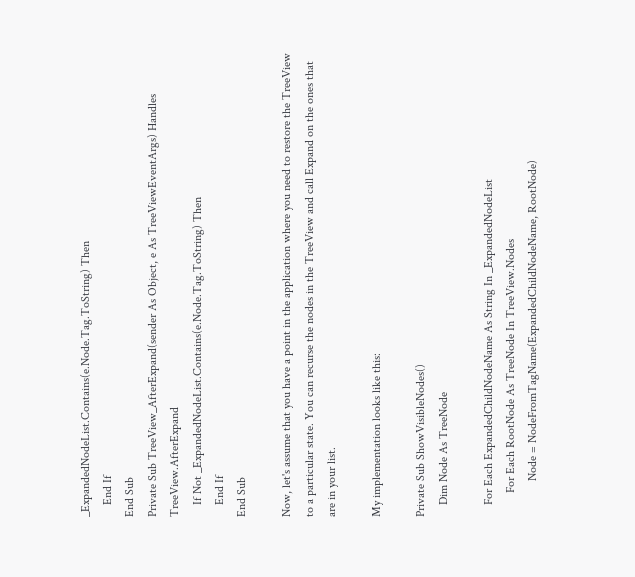_ExpandedNodeList.Contains(e.Node.Tag.ToString) Then
    End If
End Sub
Private Sub TreeView_AfterExpand(sender As Object, e As TreeViewEventArgs) Handles TreeView.AfterExpand
    If Not _ExpandedNodeList.Contains(e.Node.Tag.ToString) Then
    End If
End Sub

Now, let's assume that you have a point in the application where you need to restore the TreeView to a particular state. You can recurse the nodes in the TreeView and call Expand on the ones that are in your list.

My implementation looks like this:

Private Sub ShowVisibleNodes()
    Dim Node As TreeNode

    For Each ExpandedChildNodeName As String In _ExpandedNodeList
        For Each RootNode As TreeNode In TreeView.Nodes
            Node = NodeFromTagName(ExpandedChildNodeName, RootNode)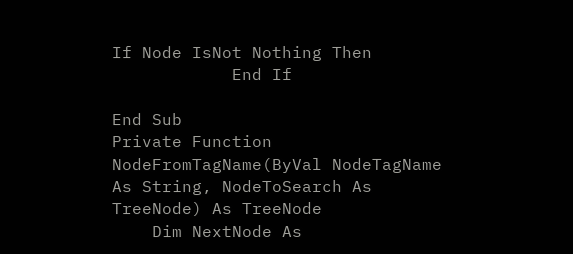If Node IsNot Nothing Then
            End If

End Sub
Private Function NodeFromTagName(ByVal NodeTagName As String, NodeToSearch As TreeNode) As TreeNode
    Dim NextNode As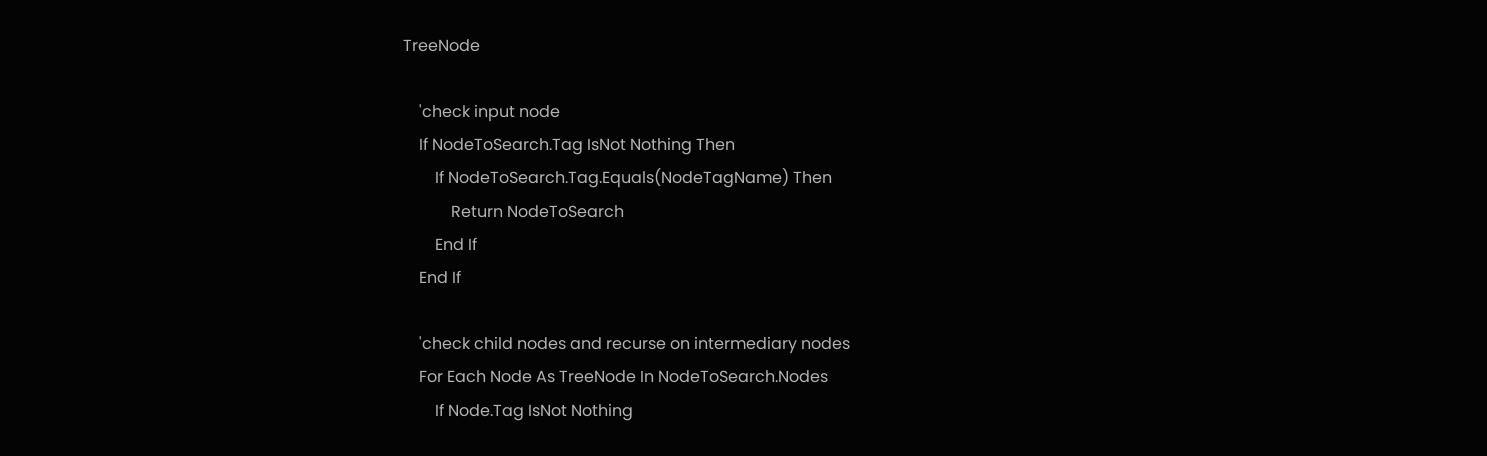TreeNode

    'check input node
    If NodeToSearch.Tag IsNot Nothing Then
        If NodeToSearch.Tag.Equals(NodeTagName) Then
            Return NodeToSearch
        End If
    End If

    'check child nodes and recurse on intermediary nodes
    For Each Node As TreeNode In NodeToSearch.Nodes
        If Node.Tag IsNot Nothing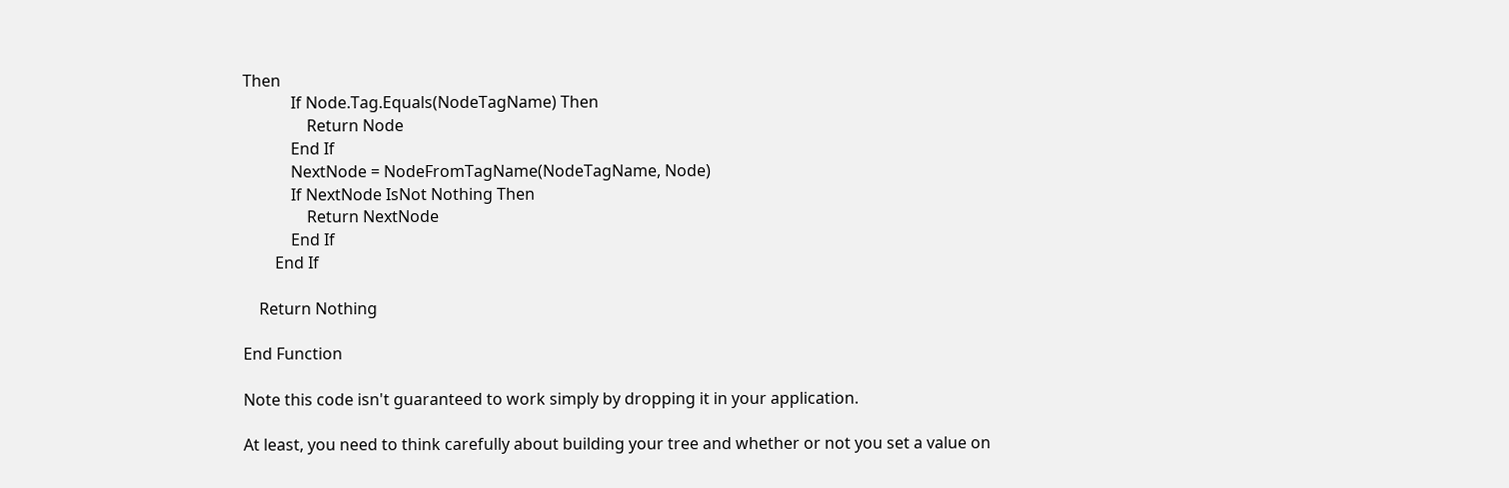Then
            If Node.Tag.Equals(NodeTagName) Then
                Return Node
            End If
            NextNode = NodeFromTagName(NodeTagName, Node)
            If NextNode IsNot Nothing Then
                Return NextNode
            End If
        End If

    Return Nothing

End Function

Note this code isn't guaranteed to work simply by dropping it in your application.

At least, you need to think carefully about building your tree and whether or not you set a value on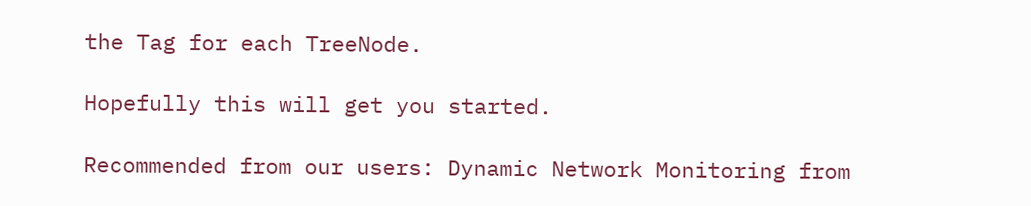the Tag for each TreeNode.

Hopefully this will get you started.

Recommended from our users: Dynamic Network Monitoring from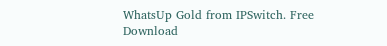WhatsUp Gold from IPSwitch. Free Download